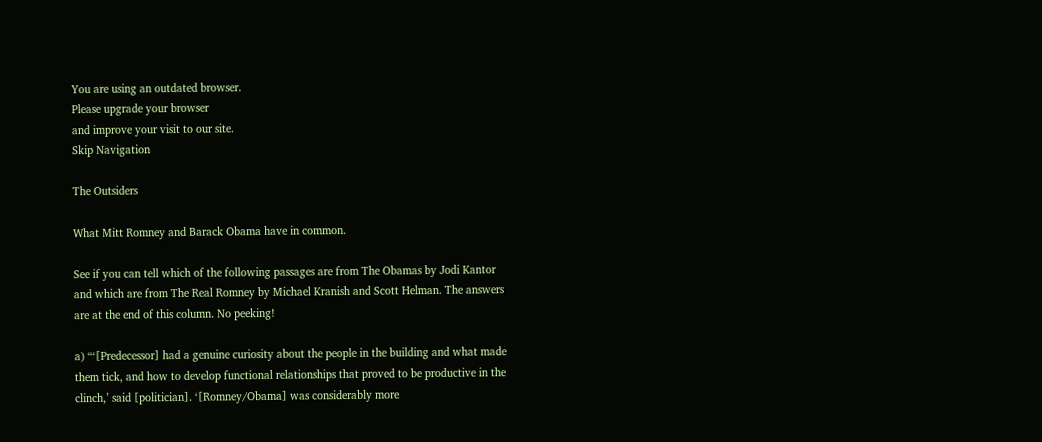You are using an outdated browser.
Please upgrade your browser
and improve your visit to our site.
Skip Navigation

The Outsiders

What Mitt Romney and Barack Obama have in common.

See if you can tell which of the following passages are from The Obamas by Jodi Kantor and which are from The Real Romney by Michael Kranish and Scott Helman. The answers are at the end of this column. No peeking!

a) “‘[Predecessor] had a genuine curiosity about the people in the building and what made them tick, and how to develop functional relationships that proved to be productive in the clinch,’ said [politician]. ‘[Romney/Obama] was considerably more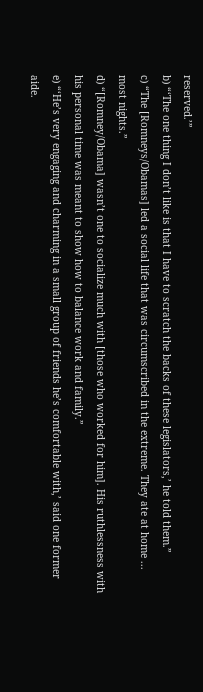reserved.’”
b) “‘The one thing I don’t like is that I have to scratch the backs of these legislators,’ he told them.”
c) “The [Romneys/Obamas] led a social life that was circumscribed in the extreme. They ate at home ... most nights.”
d) “[Romney/Obama] wasn’t one to socialize much with [those who worked for him]. His ruthlessness with his personal time was meant to show how to balance work and family.”
e) “‘He’s very engaging and charming in a small group of friends he’s comfortable with,’ said one former aide.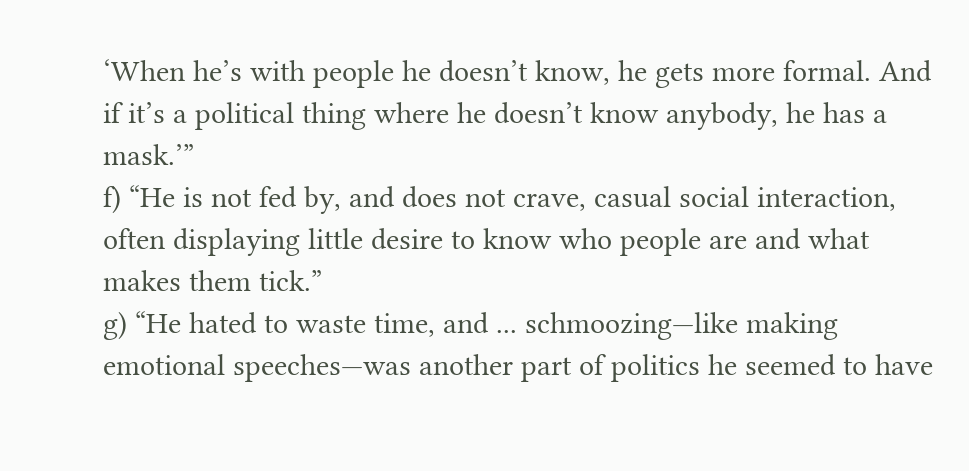‘When he’s with people he doesn’t know, he gets more formal. And if it’s a political thing where he doesn’t know anybody, he has a mask.’”
f) “He is not fed by, and does not crave, casual social interaction, often displaying little desire to know who people are and what makes them tick.”
g) “He hated to waste time, and ... schmoozing—like making emotional speeches—was another part of politics he seemed to have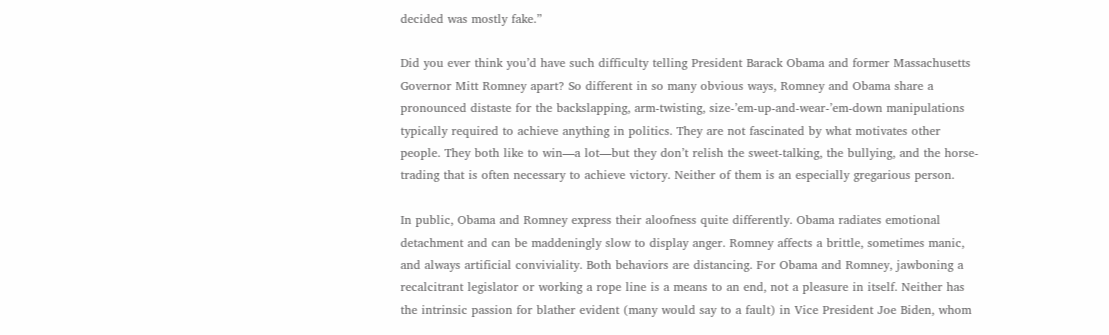decided was mostly fake.”

Did you ever think you’d have such difficulty telling President Barack Obama and former Massachusetts Governor Mitt Romney apart? So different in so many obvious ways, Romney and Obama share a pronounced distaste for the backslapping, arm-twisting, size-’em-up-and-wear-’em-down manipulations typically required to achieve anything in politics. They are not fascinated by what motivates other people. They both like to win—a lot—but they don’t relish the sweet-talking, the bullying, and the horse-trading that is often necessary to achieve victory. Neither of them is an especially gregarious person.

In public, Obama and Romney express their aloofness quite differently. Obama radiates emotional detachment and can be maddeningly slow to display anger. Romney affects a brittle, sometimes manic, and always artificial conviviality. Both behaviors are distancing. For Obama and Romney, jawboning a recalcitrant legislator or working a rope line is a means to an end, not a pleasure in itself. Neither has the intrinsic passion for blather evident (many would say to a fault) in Vice President Joe Biden, whom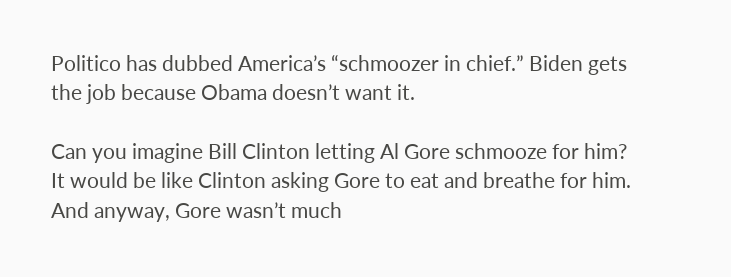Politico has dubbed America’s “schmoozer in chief.” Biden gets the job because Obama doesn’t want it.

Can you imagine Bill Clinton letting Al Gore schmooze for him? It would be like Clinton asking Gore to eat and breathe for him. And anyway, Gore wasn’t much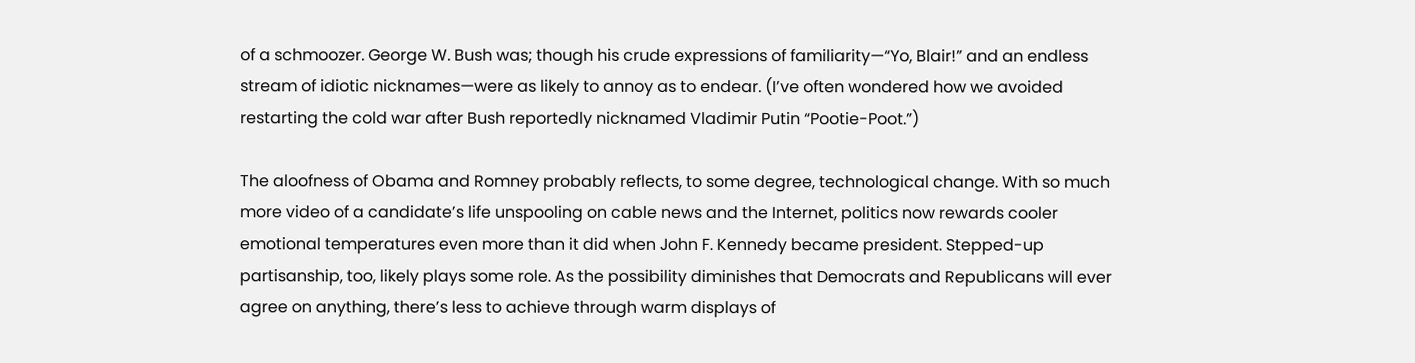of a schmoozer. George W. Bush was; though his crude expressions of familiarity—“Yo, Blair!” and an endless stream of idiotic nicknames—were as likely to annoy as to endear. (I’ve often wondered how we avoided restarting the cold war after Bush reportedly nicknamed Vladimir Putin “Pootie-Poot.”)

The aloofness of Obama and Romney probably reflects, to some degree, technological change. With so much more video of a candidate’s life unspooling on cable news and the Internet, politics now rewards cooler emotional temperatures even more than it did when John F. Kennedy became president. Stepped-up partisanship, too, likely plays some role. As the possibility diminishes that Democrats and Republicans will ever agree on anything, there’s less to achieve through warm displays of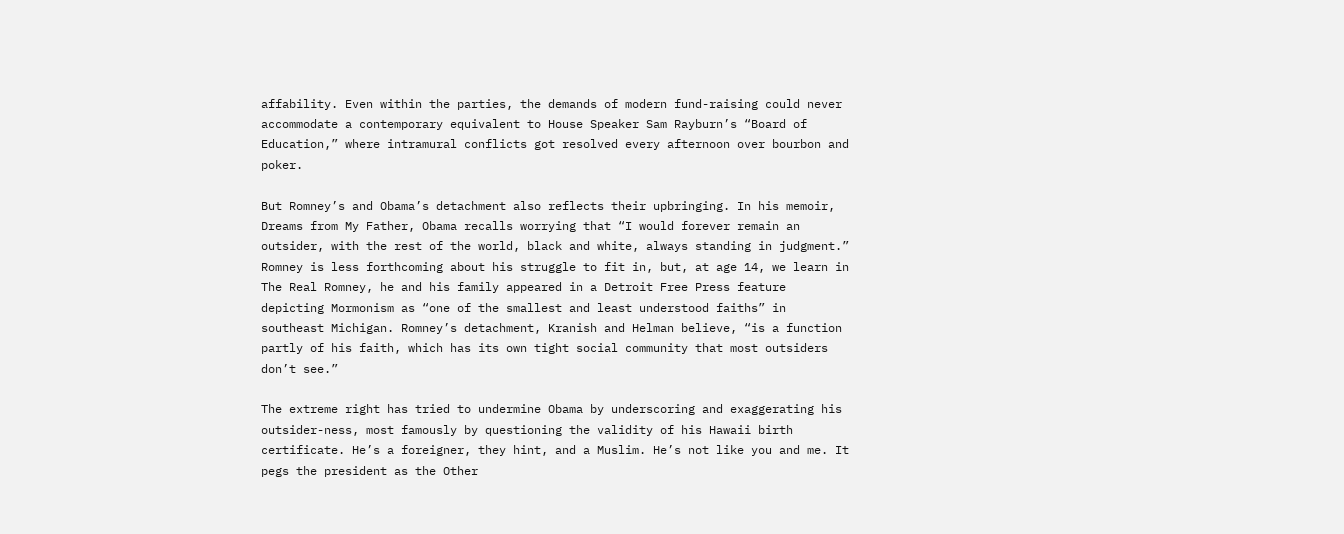affability. Even within the parties, the demands of modern fund-raising could never accommodate a contemporary equivalent to House Speaker Sam Rayburn’s “Board of Education,” where intramural conflicts got resolved every afternoon over bourbon and poker.

But Romney’s and Obama’s detachment also reflects their upbringing. In his memoir, Dreams from My Father, Obama recalls worrying that “I would forever remain an outsider, with the rest of the world, black and white, always standing in judgment.” Romney is less forthcoming about his struggle to fit in, but, at age 14, we learn in The Real Romney, he and his family appeared in a Detroit Free Press feature depicting Mormonism as “one of the smallest and least understood faiths” in southeast Michigan. Romney’s detachment, Kranish and Helman believe, “is a function partly of his faith, which has its own tight social community that most outsiders don’t see.”

The extreme right has tried to undermine Obama by underscoring and exaggerating his outsider-ness, most famously by questioning the validity of his Hawaii birth certificate. He’s a foreigner, they hint, and a Muslim. He’s not like you and me. It pegs the president as the Other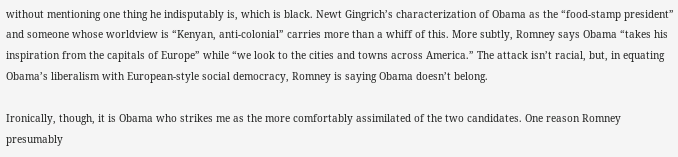without mentioning one thing he indisputably is, which is black. Newt Gingrich’s characterization of Obama as the “food-stamp president” and someone whose worldview is “Kenyan, anti-colonial” carries more than a whiff of this. More subtly, Romney says Obama “takes his inspiration from the capitals of Europe” while “we look to the cities and towns across America.” The attack isn’t racial, but, in equating Obama’s liberalism with European-style social democracy, Romney is saying Obama doesn’t belong.

Ironically, though, it is Obama who strikes me as the more comfortably assimilated of the two candidates. One reason Romney presumably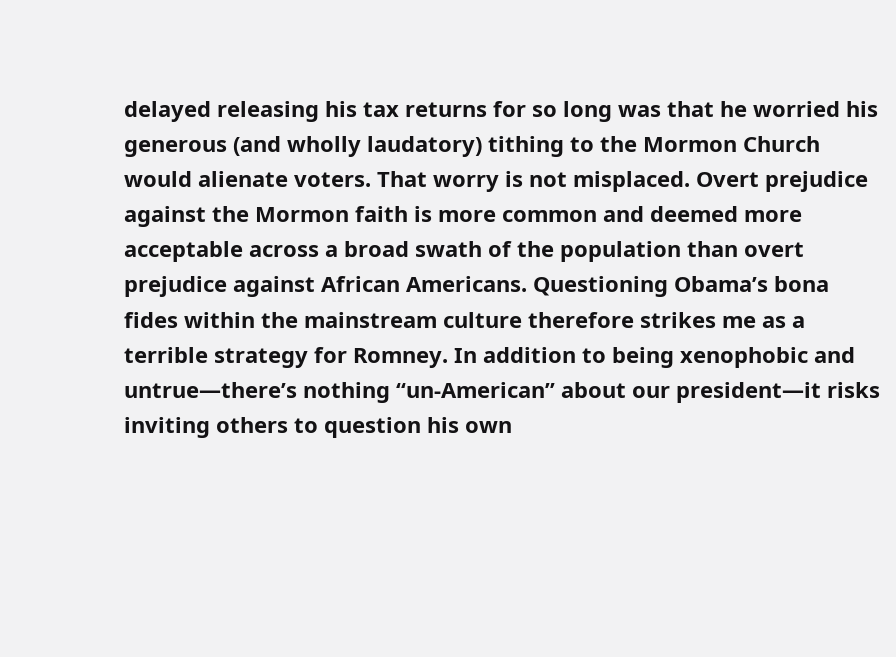delayed releasing his tax returns for so long was that he worried his generous (and wholly laudatory) tithing to the Mormon Church would alienate voters. That worry is not misplaced. Overt prejudice against the Mormon faith is more common and deemed more acceptable across a broad swath of the population than overt prejudice against African Americans. Questioning Obama’s bona fides within the mainstream culture therefore strikes me as a terrible strategy for Romney. In addition to being xenophobic and untrue—there’s nothing “un-American” about our president—it risks inviting others to question his own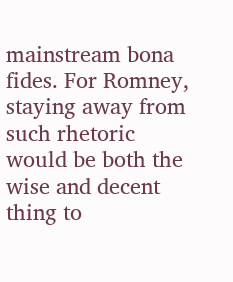mainstream bona fides. For Romney, staying away from such rhetoric would be both the wise and decent thing to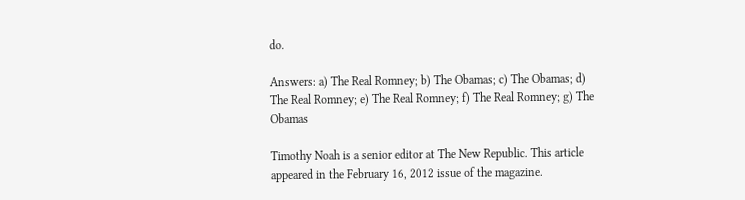do.

Answers: a) The Real Romney; b) The Obamas; c) The Obamas; d) The Real Romney; e) The Real Romney; f) The Real Romney; g) The Obamas

Timothy Noah is a senior editor at The New Republic. This article appeared in the February 16, 2012 issue of the magazine.